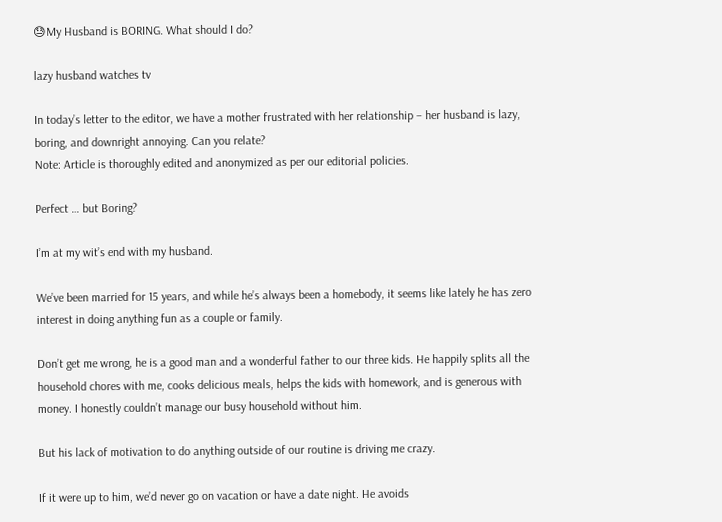😓My Husband is BORING. What should I do?

lazy husband watches tv

In today’s letter to the editor, we have a mother frustrated with her relationship – her husband is lazy, boring, and downright annoying. Can you relate?
Note: Article is thoroughly edited and anonymized as per our editorial policies.

Perfect … but Boring?

I’m at my wit’s end with my husband.

We’ve been married for 15 years, and while he’s always been a homebody, it seems like lately he has zero interest in doing anything fun as a couple or family.

Don’t get me wrong, he is a good man and a wonderful father to our three kids. He happily splits all the household chores with me, cooks delicious meals, helps the kids with homework, and is generous with money. I honestly couldn’t manage our busy household without him.

But his lack of motivation to do anything outside of our routine is driving me crazy.

If it were up to him, we’d never go on vacation or have a date night. He avoids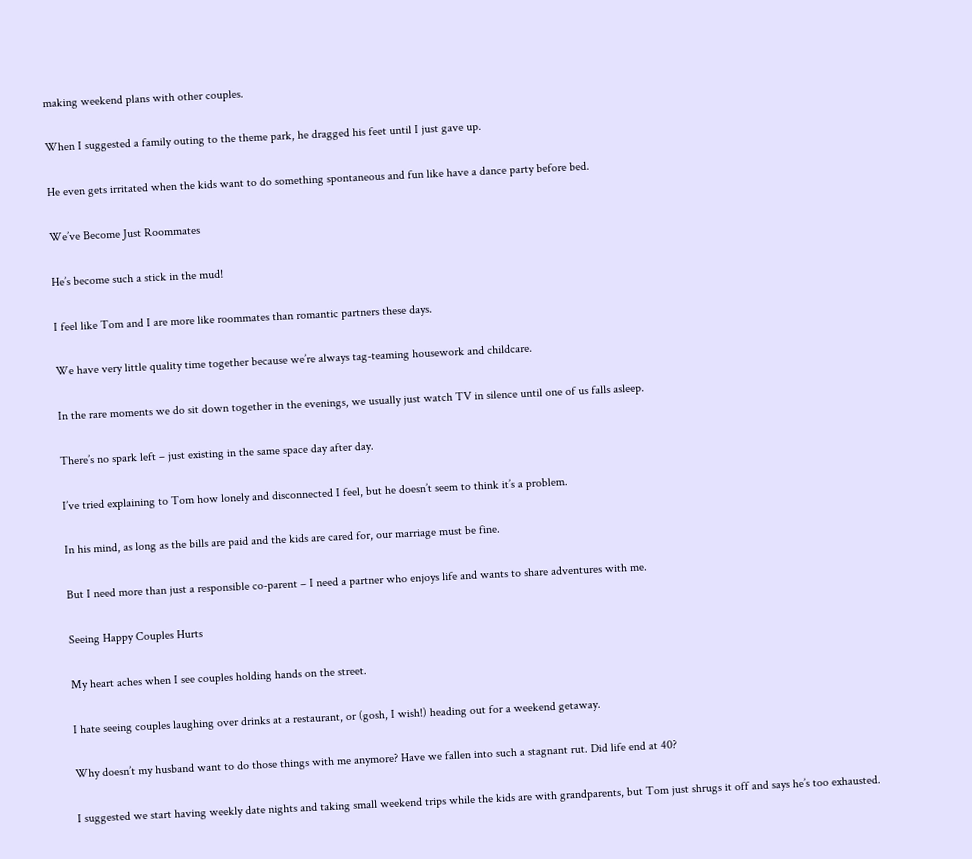making weekend plans with other couples.

When I suggested a family outing to the theme park, he dragged his feet until I just gave up.

He even gets irritated when the kids want to do something spontaneous and fun like have a dance party before bed.

We’ve Become Just Roommates

He’s become such a stick in the mud!

I feel like Tom and I are more like roommates than romantic partners these days.

We have very little quality time together because we’re always tag-teaming housework and childcare.

In the rare moments we do sit down together in the evenings, we usually just watch TV in silence until one of us falls asleep.

There’s no spark left – just existing in the same space day after day.

I’ve tried explaining to Tom how lonely and disconnected I feel, but he doesn’t seem to think it’s a problem.

In his mind, as long as the bills are paid and the kids are cared for, our marriage must be fine.

But I need more than just a responsible co-parent – I need a partner who enjoys life and wants to share adventures with me.

Seeing Happy Couples Hurts

My heart aches when I see couples holding hands on the street.

I hate seeing couples laughing over drinks at a restaurant, or (gosh, I wish!) heading out for a weekend getaway.

Why doesn’t my husband want to do those things with me anymore? Have we fallen into such a stagnant rut. Did life end at 40?

I suggested we start having weekly date nights and taking small weekend trips while the kids are with grandparents, but Tom just shrugs it off and says he’s too exhausted.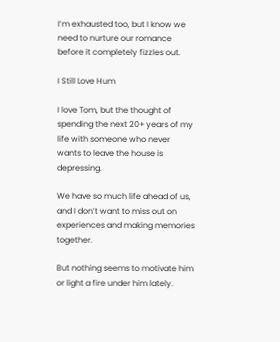I’m exhausted too, but I know we need to nurture our romance before it completely fizzles out.

I Still Love Hum

I love Tom, but the thought of spending the next 20+ years of my life with someone who never wants to leave the house is depressing.

We have so much life ahead of us, and I don’t want to miss out on experiences and making memories together.

But nothing seems to motivate him or light a fire under him lately.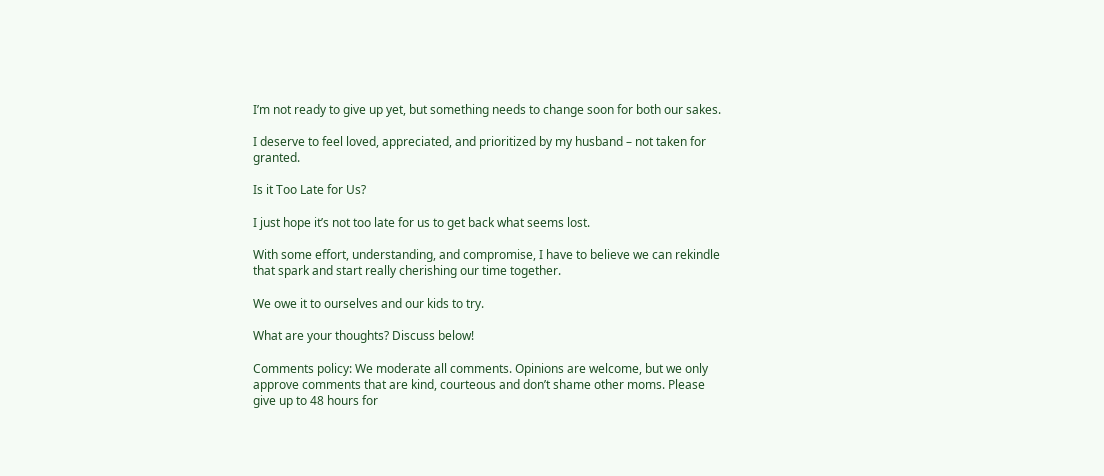I’m not ready to give up yet, but something needs to change soon for both our sakes.

I deserve to feel loved, appreciated, and prioritized by my husband – not taken for granted.

Is it Too Late for Us?

I just hope it’s not too late for us to get back what seems lost.

With some effort, understanding, and compromise, I have to believe we can rekindle that spark and start really cherishing our time together.

We owe it to ourselves and our kids to try.

What are your thoughts? Discuss below!

Comments policy: We moderate all comments. Opinions are welcome, but we only approve comments that are kind, courteous and don’t shame other moms. Please give up to 48 hours for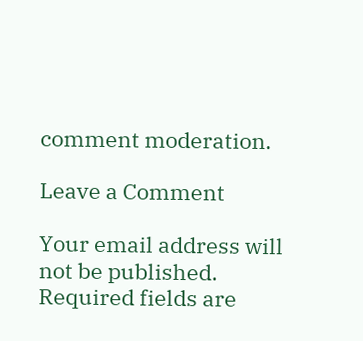comment moderation.

Leave a Comment

Your email address will not be published. Required fields are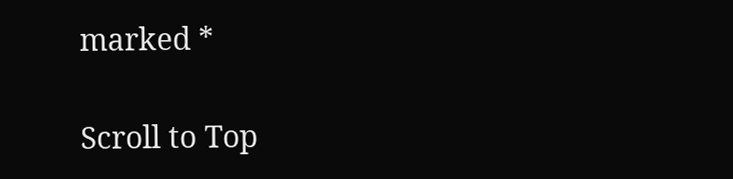marked *

Scroll to Top